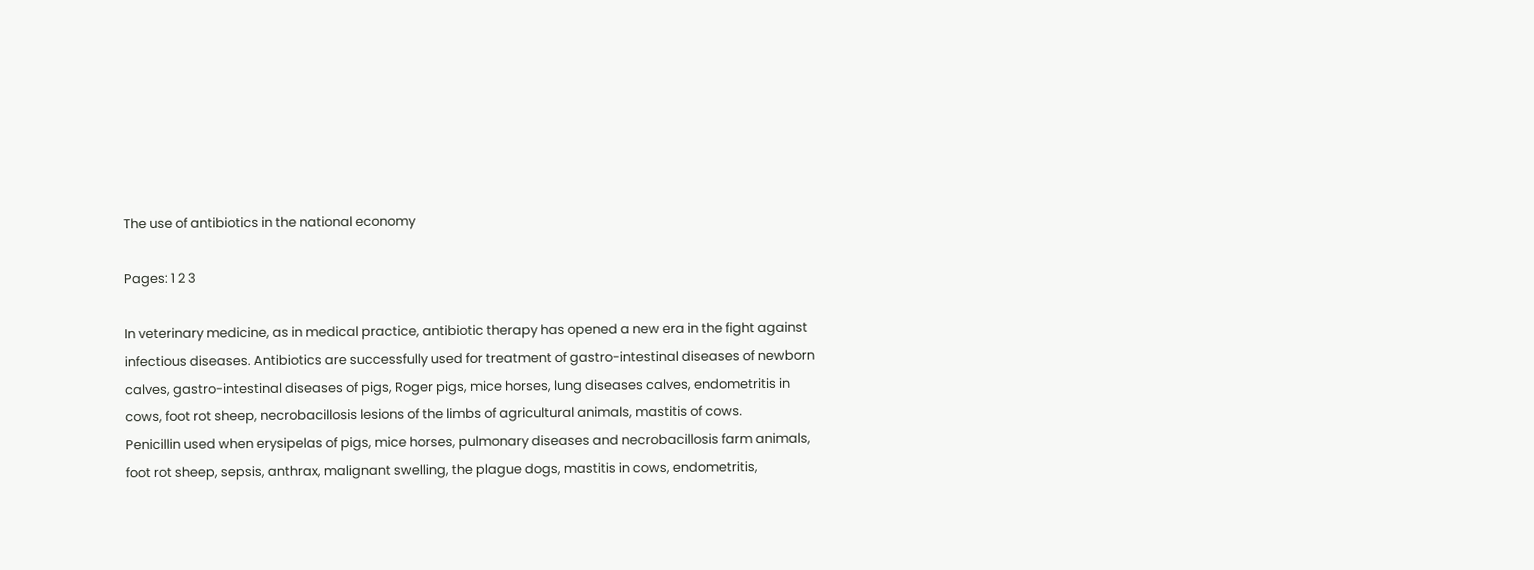The use of antibiotics in the national economy

Pages: 1 2 3

In veterinary medicine, as in medical practice, antibiotic therapy has opened a new era in the fight against infectious diseases. Antibiotics are successfully used for treatment of gastro-intestinal diseases of newborn calves, gastro-intestinal diseases of pigs, Roger pigs, mice horses, lung diseases calves, endometritis in cows, foot rot sheep, necrobacillosis lesions of the limbs of agricultural animals, mastitis of cows.
Penicillin used when erysipelas of pigs, mice horses, pulmonary diseases and necrobacillosis farm animals, foot rot sheep, sepsis, anthrax, malignant swelling, the plague dogs, mastitis in cows, endometritis,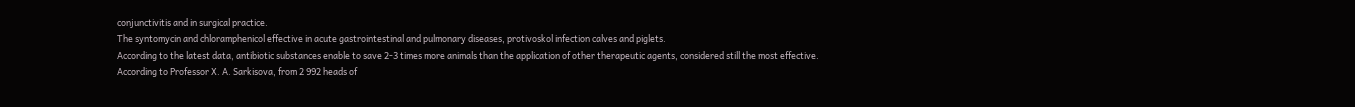conjunctivitis and in surgical practice.
The syntomycin and chloramphenicol effective in acute gastrointestinal and pulmonary diseases, protivoskol infection calves and piglets.
According to the latest data, antibiotic substances enable to save 2-3 times more animals than the application of other therapeutic agents, considered still the most effective.
According to Professor X. A. Sarkisova, from 2 992 heads of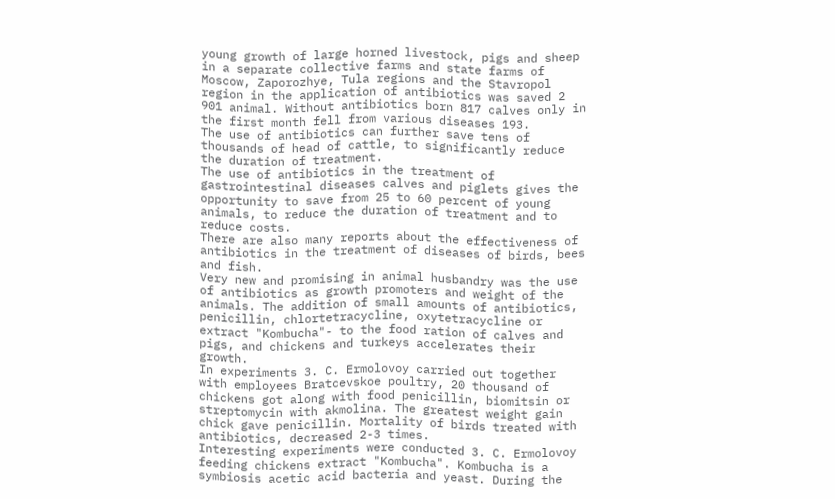young growth of large horned livestock, pigs and sheep in a separate collective farms and state farms of Moscow, Zaporozhye, Tula regions and the Stavropol region in the application of antibiotics was saved 2 901 animal. Without antibiotics born 817 calves only in the first month fell from various diseases 193.
The use of antibiotics can further save tens of thousands of head of cattle, to significantly reduce the duration of treatment.
The use of antibiotics in the treatment of gastrointestinal diseases calves and piglets gives the opportunity to save from 25 to 60 percent of young animals, to reduce the duration of treatment and to reduce costs.
There are also many reports about the effectiveness of antibiotics in the treatment of diseases of birds, bees and fish.
Very new and promising in animal husbandry was the use of antibiotics as growth promoters and weight of the animals. The addition of small amounts of antibiotics, penicillin, chlortetracycline, oxytetracycline or extract "Kombucha"- to the food ration of calves and pigs, and chickens and turkeys accelerates their growth.
In experiments 3. C. Ermolovoy carried out together with employees Bratcevskoe poultry, 20 thousand of chickens got along with food penicillin, biomitsin or streptomycin with akmolina. The greatest weight gain chick gave penicillin. Mortality of birds treated with antibiotics, decreased 2-3 times.
Interesting experiments were conducted 3. C. Ermolovoy feeding chickens extract "Kombucha". Kombucha is a symbiosis acetic acid bacteria and yeast. During the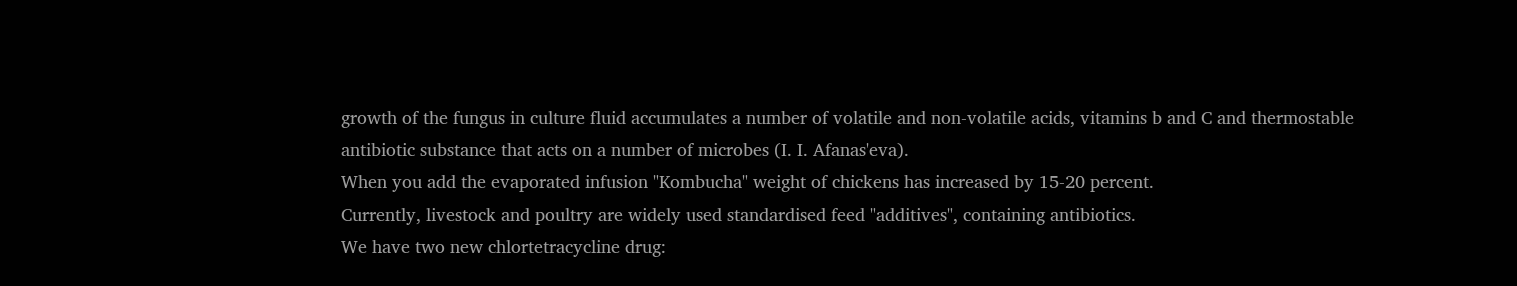growth of the fungus in culture fluid accumulates a number of volatile and non-volatile acids, vitamins b and C and thermostable antibiotic substance that acts on a number of microbes (I. I. Afanas'eva).
When you add the evaporated infusion "Kombucha" weight of chickens has increased by 15-20 percent.
Currently, livestock and poultry are widely used standardised feed "additives", containing antibiotics.
We have two new chlortetracycline drug: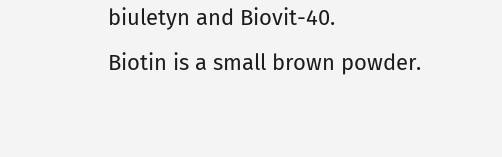biuletyn and Biovit-40.
Biotin is a small brown powder.